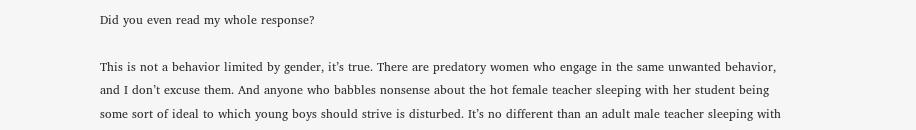Did you even read my whole response?

This is not a behavior limited by gender, it’s true. There are predatory women who engage in the same unwanted behavior, and I don’t excuse them. And anyone who babbles nonsense about the hot female teacher sleeping with her student being some sort of ideal to which young boys should strive is disturbed. It’s no different than an adult male teacher sleeping with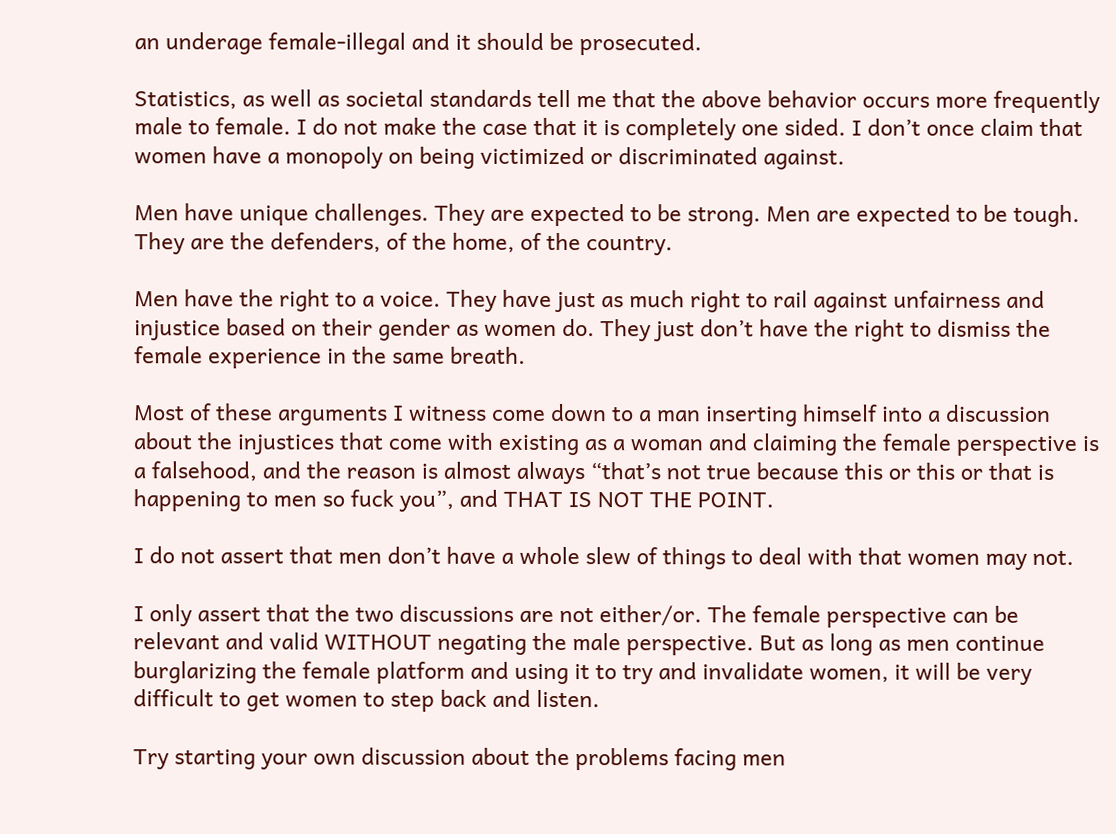an underage female-illegal and it should be prosecuted.

Statistics, as well as societal standards tell me that the above behavior occurs more frequently male to female. I do not make the case that it is completely one sided. I don’t once claim that women have a monopoly on being victimized or discriminated against.

Men have unique challenges. They are expected to be strong. Men are expected to be tough. They are the defenders, of the home, of the country.

Men have the right to a voice. They have just as much right to rail against unfairness and injustice based on their gender as women do. They just don’t have the right to dismiss the female experience in the same breath.

Most of these arguments I witness come down to a man inserting himself into a discussion about the injustices that come with existing as a woman and claiming the female perspective is a falsehood, and the reason is almost always “that’s not true because this or this or that is happening to men so fuck you”, and THAT IS NOT THE POINT.

I do not assert that men don’t have a whole slew of things to deal with that women may not.

I only assert that the two discussions are not either/or. The female perspective can be relevant and valid WITHOUT negating the male perspective. But as long as men continue burglarizing the female platform and using it to try and invalidate women, it will be very difficult to get women to step back and listen.

Try starting your own discussion about the problems facing men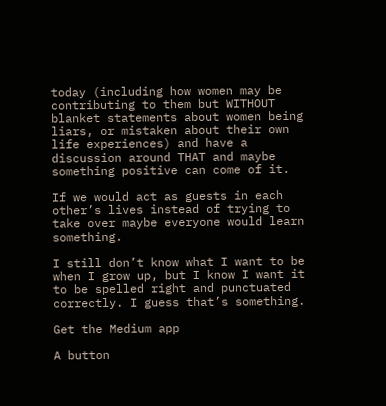today (including how women may be contributing to them but WITHOUT blanket statements about women being liars, or mistaken about their own life experiences) and have a discussion around THAT and maybe something positive can come of it.

If we would act as guests in each other’s lives instead of trying to take over maybe everyone would learn something.

I still don’t know what I want to be when I grow up, but I know I want it to be spelled right and punctuated correctly. I guess that’s something.

Get the Medium app

A button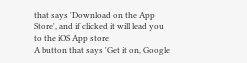that says 'Download on the App Store', and if clicked it will lead you to the iOS App store
A button that says 'Get it on, Google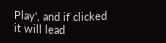Play', and if clicked it will lead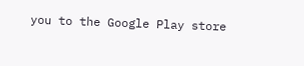you to the Google Play store